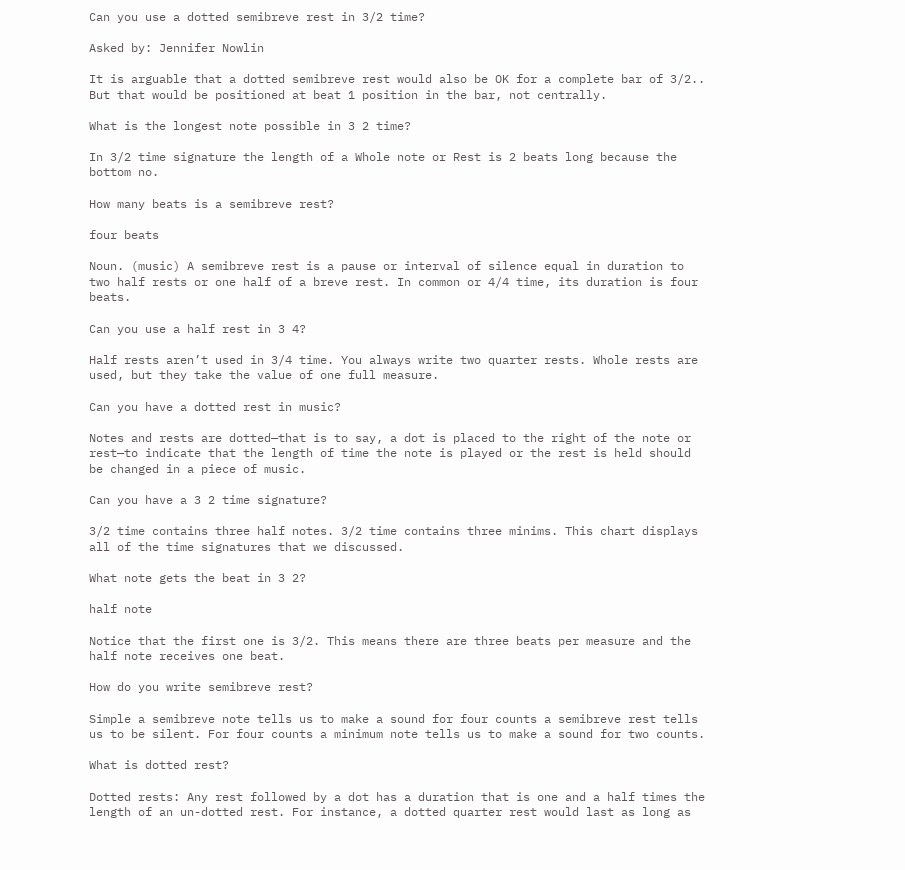Can you use a dotted semibreve rest in 3/2 time?

Asked by: Jennifer Nowlin

It is arguable that a dotted semibreve rest would also be OK for a complete bar of 3/2.. But that would be positioned at beat 1 position in the bar, not centrally.

What is the longest note possible in 3 2 time?

In 3/2 time signature the length of a Whole note or Rest is 2 beats long because the bottom no.

How many beats is a semibreve rest?

four beats

Noun. (music) A semibreve rest is a pause or interval of silence equal in duration to two half rests or one half of a breve rest. In common or 4/4 time, its duration is four beats.

Can you use a half rest in 3 4?

Half rests aren’t used in 3/4 time. You always write two quarter rests. Whole rests are used, but they take the value of one full measure.

Can you have a dotted rest in music?

Notes and rests are dotted—that is to say, a dot is placed to the right of the note or rest—to indicate that the length of time the note is played or the rest is held should be changed in a piece of music.

Can you have a 3 2 time signature?

3/2 time contains three half notes. 3/2 time contains three minims. This chart displays all of the time signatures that we discussed.

What note gets the beat in 3 2?

half note

Notice that the first one is 3/2. This means there are three beats per measure and the half note receives one beat.

How do you write semibreve rest?

Simple a semibreve note tells us to make a sound for four counts a semibreve rest tells us to be silent. For four counts a minimum note tells us to make a sound for two counts.

What is dotted rest?

Dotted rests: Any rest followed by a dot has a duration that is one and a half times the length of an un-dotted rest. For instance, a dotted quarter rest would last as long as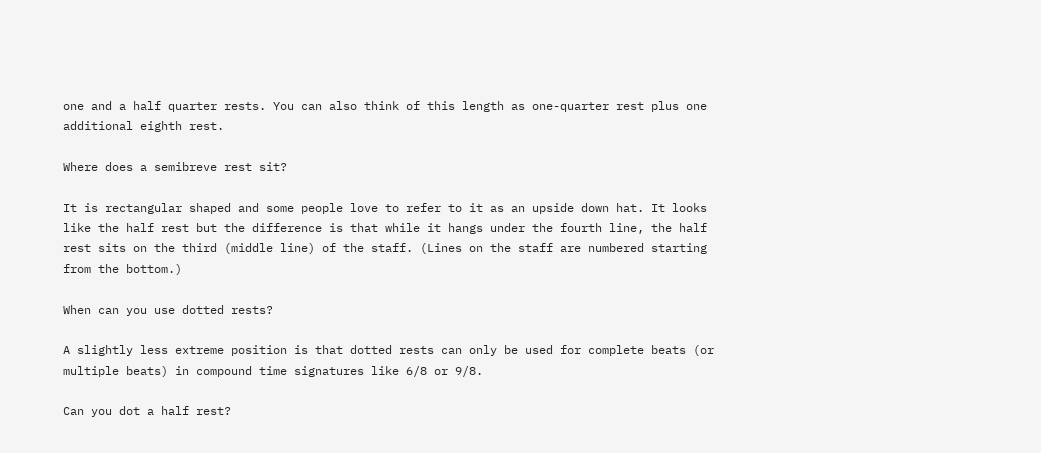one and a half quarter rests. You can also think of this length as one-quarter rest plus one additional eighth rest.

Where does a semibreve rest sit?

It is rectangular shaped and some people love to refer to it as an upside down hat. It looks like the half rest but the difference is that while it hangs under the fourth line, the half rest sits on the third (middle line) of the staff. (Lines on the staff are numbered starting from the bottom.)

When can you use dotted rests?

A slightly less extreme position is that dotted rests can only be used for complete beats (or multiple beats) in compound time signatures like 6/8 or 9/8.

Can you dot a half rest?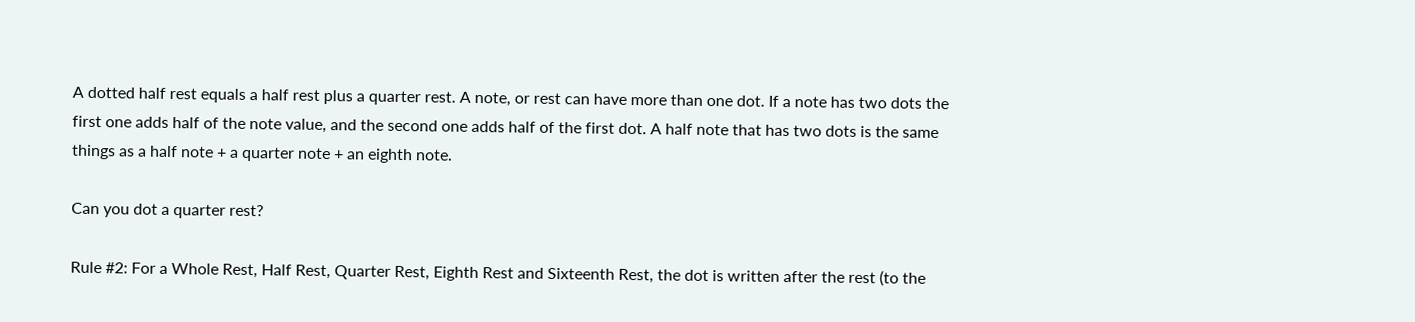A dotted half rest equals a half rest plus a quarter rest. A note, or rest can have more than one dot. If a note has two dots the first one adds half of the note value, and the second one adds half of the first dot. A half note that has two dots is the same things as a half note + a quarter note + an eighth note.

Can you dot a quarter rest?

Rule #2: For a Whole Rest, Half Rest, Quarter Rest, Eighth Rest and Sixteenth Rest, the dot is written after the rest (to the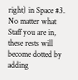right) in Space #3. No matter what Staff you are in, these rests will become dotted by adding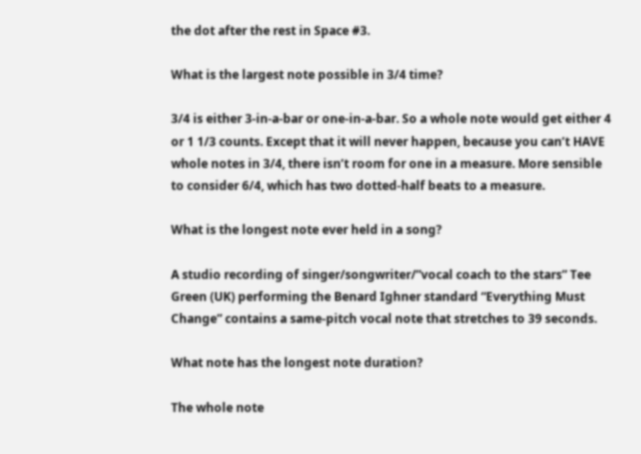the dot after the rest in Space #3.

What is the largest note possible in 3/4 time?

3/4 is either 3-in-a-bar or one-in-a-bar. So a whole note would get either 4 or 1 1/3 counts. Except that it will never happen, because you can’t HAVE whole notes in 3/4, there isn’t room for one in a measure. More sensible to consider 6/4, which has two dotted-half beats to a measure.

What is the longest note ever held in a song?

A studio recording of singer/songwriter/”vocal coach to the stars” Tee Green (UK) performing the Benard Ighner standard “Everything Must Change” contains a same-pitch vocal note that stretches to 39 seconds.

What note has the longest note duration?

The whole note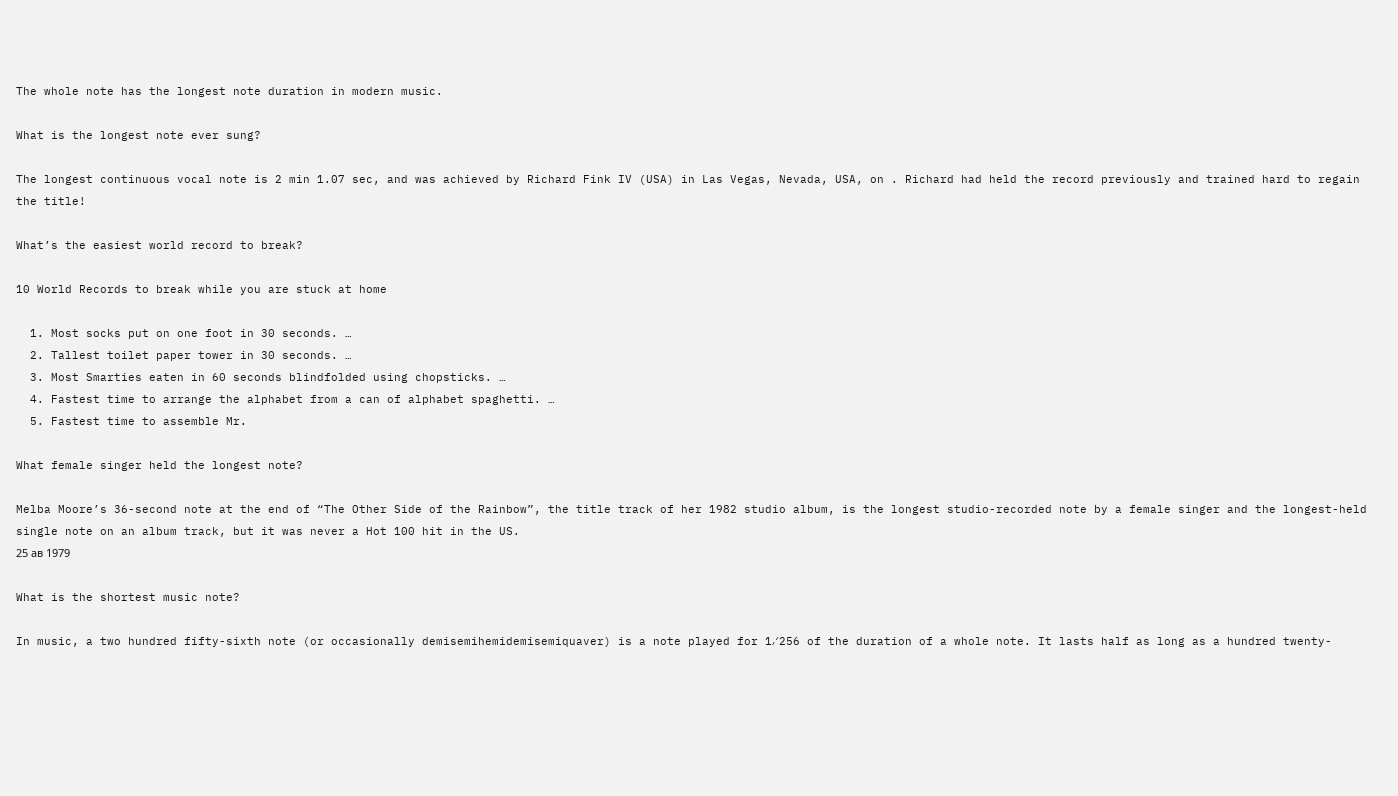The whole note has the longest note duration in modern music.

What is the longest note ever sung?

The longest continuous vocal note is 2 min 1.07 sec, and was achieved by Richard Fink IV (USA) in Las Vegas, Nevada, USA, on . Richard had held the record previously and trained hard to regain the title!

What’s the easiest world record to break?

10 World Records to break while you are stuck at home

  1. Most socks put on one foot in 30 seconds. …
  2. Tallest toilet paper tower in 30 seconds. …
  3. Most Smarties eaten in 60 seconds blindfolded using chopsticks. …
  4. Fastest time to arrange the alphabet from a can of alphabet spaghetti. …
  5. Fastest time to assemble Mr.

What female singer held the longest note?

Melba Moore’s 36-second note at the end of “The Other Side of the Rainbow”, the title track of her 1982 studio album, is the longest studio-recorded note by a female singer and the longest-held single note on an album track, but it was never a Hot 100 hit in the US.
25 ав 1979

What is the shortest music note?

In music, a two hundred fifty-sixth note (or occasionally demisemihemidemisemiquaver) is a note played for 1⁄256 of the duration of a whole note. It lasts half as long as a hundred twenty-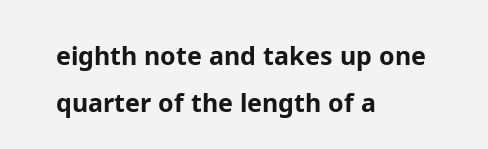eighth note and takes up one quarter of the length of a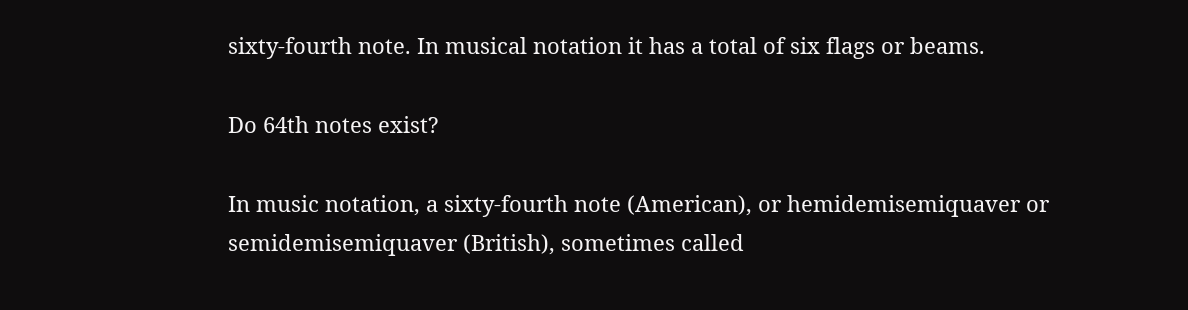sixty-fourth note. In musical notation it has a total of six flags or beams.

Do 64th notes exist?

In music notation, a sixty-fourth note (American), or hemidemisemiquaver or semidemisemiquaver (British), sometimes called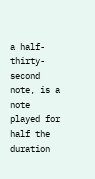a half-thirty-second note, is a note played for half the duration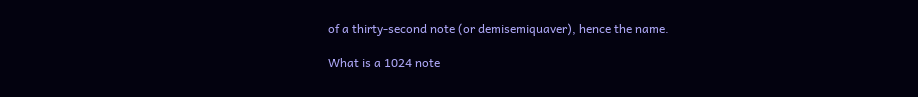of a thirty-second note (or demisemiquaver), hence the name.

What is a 1024 note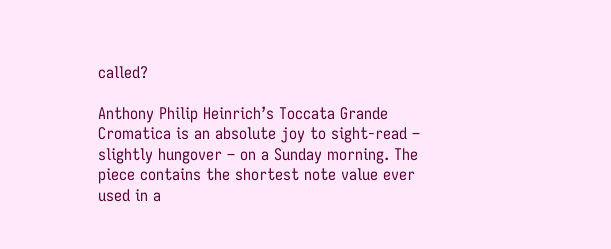called?

Anthony Philip Heinrich’s Toccata Grande Cromatica is an absolute joy to sight-read – slightly hungover – on a Sunday morning. The piece contains the shortest note value ever used in a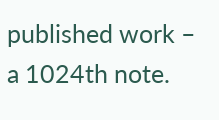published work – a 1024th note.